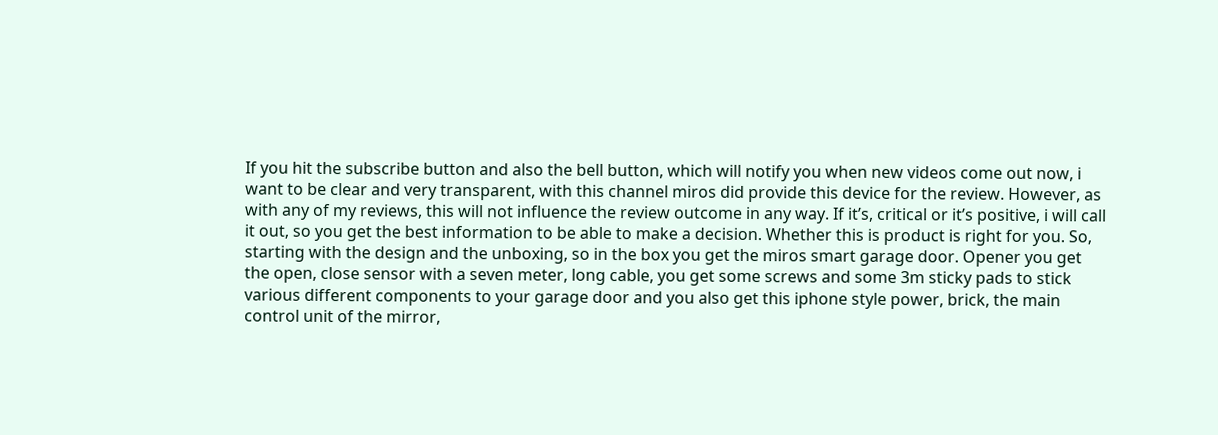If you hit the subscribe button and also the bell button, which will notify you when new videos come out now, i want to be clear and very transparent, with this channel miros did provide this device for the review. However, as with any of my reviews, this will not influence the review outcome in any way. If it’s, critical or it’s positive, i will call it out, so you get the best information to be able to make a decision. Whether this is product is right for you. So, starting with the design and the unboxing, so in the box you get the miros smart garage door. Opener you get the open, close sensor with a seven meter, long cable, you get some screws and some 3m sticky pads to stick various different components to your garage door and you also get this iphone style power, brick, the main control unit of the mirror,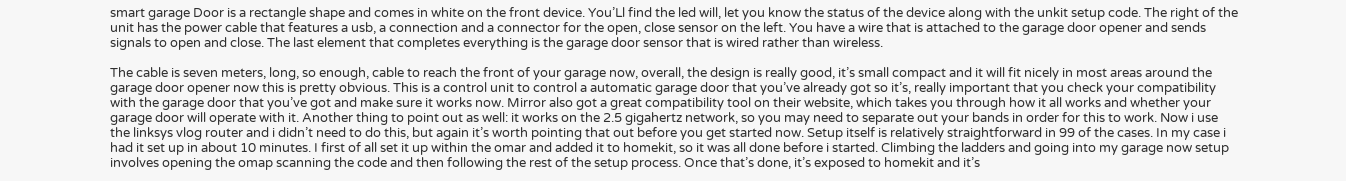smart garage Door is a rectangle shape and comes in white on the front device. You’Ll find the led will, let you know the status of the device along with the unkit setup code. The right of the unit has the power cable that features a usb, a connection and a connector for the open, close sensor on the left. You have a wire that is attached to the garage door opener and sends signals to open and close. The last element that completes everything is the garage door sensor that is wired rather than wireless.

The cable is seven meters, long, so enough, cable to reach the front of your garage now, overall, the design is really good, it’s small compact and it will fit nicely in most areas around the garage door opener now this is pretty obvious. This is a control unit to control a automatic garage door that you’ve already got so it’s, really important that you check your compatibility with the garage door that you’ve got and make sure it works now. Mirror also got a great compatibility tool on their website, which takes you through how it all works and whether your garage door will operate with it. Another thing to point out as well: it works on the 2.5 gigahertz network, so you may need to separate out your bands in order for this to work. Now i use the linksys vlog router and i didn’t need to do this, but again it’s worth pointing that out before you get started now. Setup itself is relatively straightforward in 99 of the cases. In my case i had it set up in about 10 minutes. I first of all set it up within the omar and added it to homekit, so it was all done before i started. Climbing the ladders and going into my garage now setup involves opening the omap scanning the code and then following the rest of the setup process. Once that’s done, it’s exposed to homekit and it’s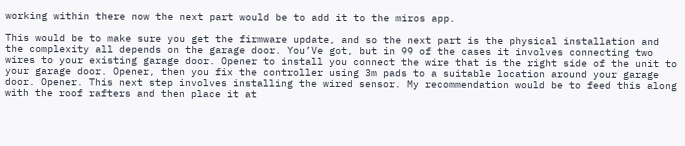working within there now the next part would be to add it to the miros app.

This would be to make sure you get the firmware update, and so the next part is the physical installation and the complexity all depends on the garage door. You’Ve got, but in 99 of the cases it involves connecting two wires to your existing garage door. Opener to install you connect the wire that is the right side of the unit to your garage door. Opener, then you fix the controller using 3m pads to a suitable location around your garage door. Opener. This next step involves installing the wired sensor. My recommendation would be to feed this along with the roof rafters and then place it at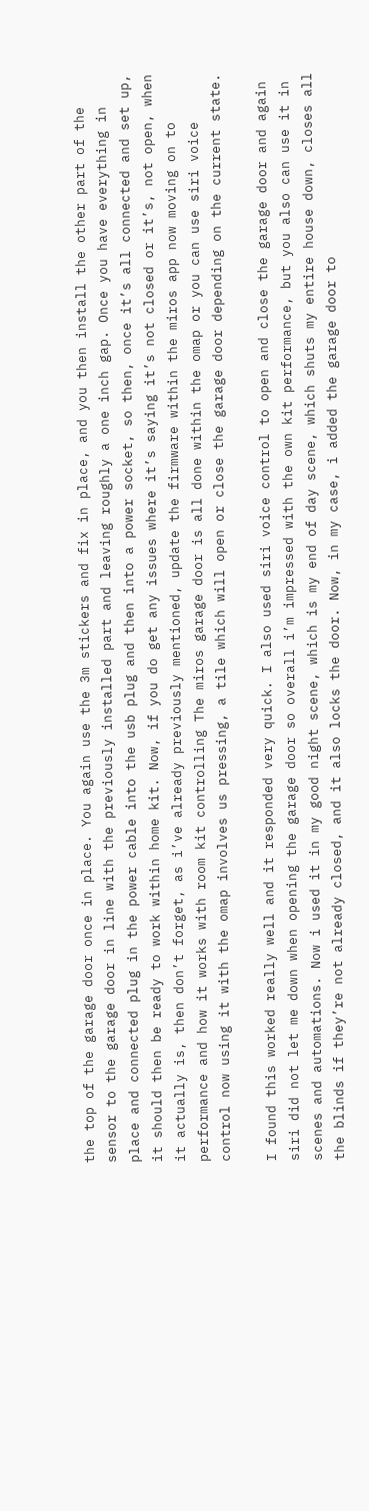the top of the garage door once in place. You again use the 3m stickers and fix in place, and you then install the other part of the sensor to the garage door in line with the previously installed part and leaving roughly a one inch gap. Once you have everything in place and connected plug in the power cable into the usb plug and then into a power socket, so then, once it’s all connected and set up, it should then be ready to work within home kit. Now, if you do get any issues where it’s saying it’s not closed or it’s, not open, when it actually is, then don’t forget, as i’ve already previously mentioned, update the firmware within the miros app now moving on to performance and how it works with room kit controlling The miros garage door is all done within the omap or you can use siri voice control now using it with the omap involves us pressing, a tile which will open or close the garage door depending on the current state.

I found this worked really well and it responded very quick. I also used siri voice control to open and close the garage door and again siri did not let me down when opening the garage door so overall i’m impressed with the own kit performance, but you also can use it in scenes and automations. Now i used it in my good night scene, which is my end of day scene, which shuts my entire house down, closes all the blinds if they’re not already closed, and it also locks the door. Now, in my case, i added the garage door to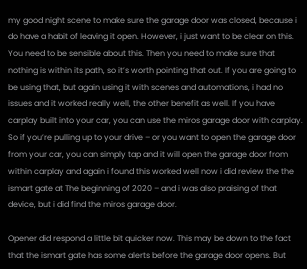my good night scene to make sure the garage door was closed, because i do have a habit of leaving it open. However, i just want to be clear on this. You need to be sensible about this. Then you need to make sure that nothing is within its path, so it’s worth pointing that out. If you are going to be using that, but again using it with scenes and automations, i had no issues and it worked really well, the other benefit as well. If you have carplay built into your car, you can use the miros garage door with carplay. So if you’re pulling up to your drive – or you want to open the garage door from your car, you can simply tap and it will open the garage door from within carplay and again i found this worked well now i did review the the ismart gate at The beginning of 2020 – and i was also praising of that device, but i did find the miros garage door.

Opener did respond a little bit quicker now. This may be down to the fact that the ismart gate has some alerts before the garage door opens. But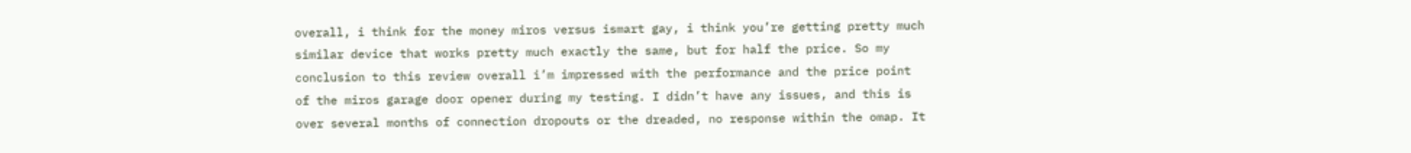overall, i think for the money miros versus ismart gay, i think you’re getting pretty much similar device that works pretty much exactly the same, but for half the price. So my conclusion to this review overall i’m impressed with the performance and the price point of the miros garage door opener during my testing. I didn’t have any issues, and this is over several months of connection dropouts or the dreaded, no response within the omap. It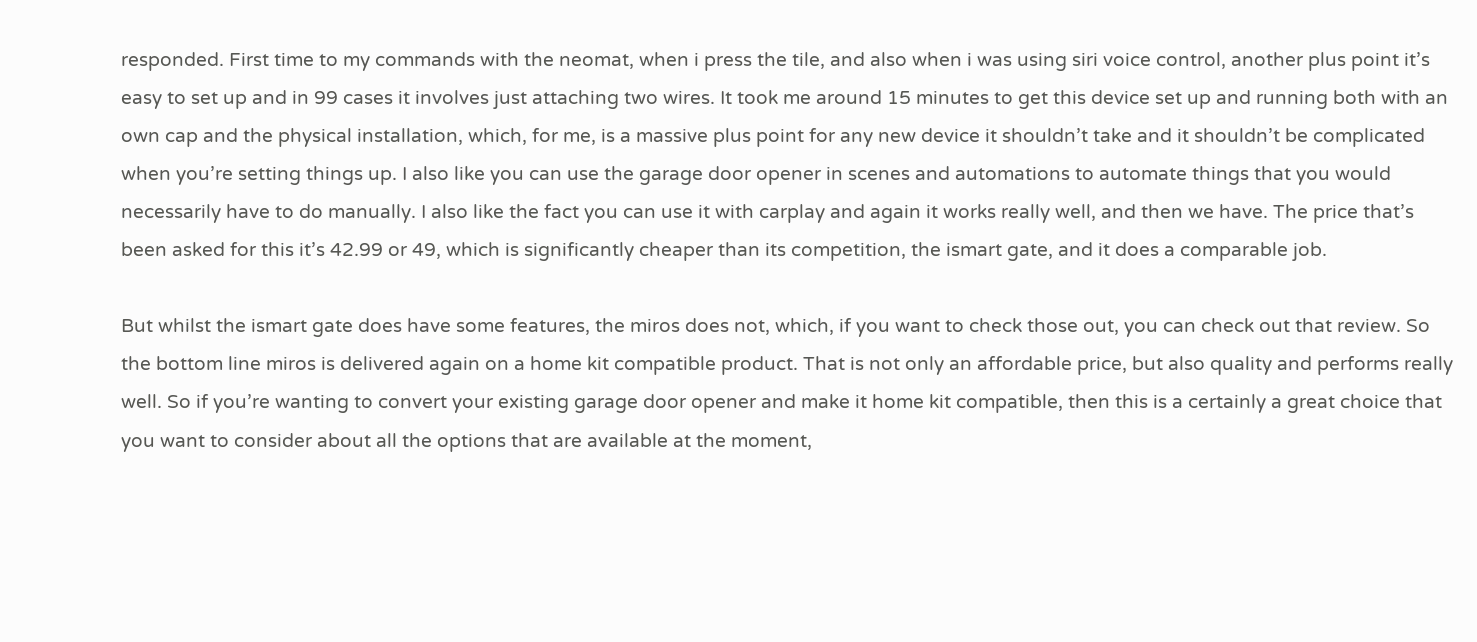responded. First time to my commands with the neomat, when i press the tile, and also when i was using siri voice control, another plus point it’s easy to set up and in 99 cases it involves just attaching two wires. It took me around 15 minutes to get this device set up and running both with an own cap and the physical installation, which, for me, is a massive plus point for any new device it shouldn’t take and it shouldn’t be complicated when you’re setting things up. I also like you can use the garage door opener in scenes and automations to automate things that you would necessarily have to do manually. I also like the fact you can use it with carplay and again it works really well, and then we have. The price that’s been asked for this it’s 42.99 or 49, which is significantly cheaper than its competition, the ismart gate, and it does a comparable job.

But whilst the ismart gate does have some features, the miros does not, which, if you want to check those out, you can check out that review. So the bottom line miros is delivered again on a home kit compatible product. That is not only an affordable price, but also quality and performs really well. So if you’re wanting to convert your existing garage door opener and make it home kit compatible, then this is a certainly a great choice that you want to consider about all the options that are available at the moment,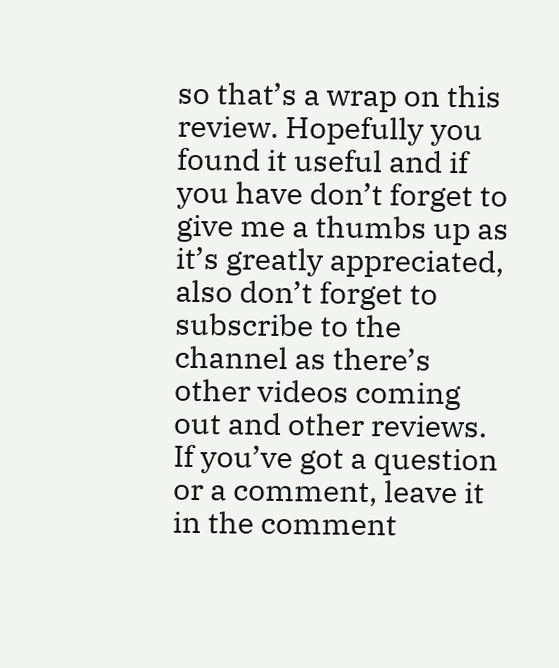so that’s a wrap on this review. Hopefully you found it useful and if you have don’t forget to give me a thumbs up as it’s greatly appreciated, also don’t forget to subscribe to the channel as there’s other videos coming out and other reviews. If you’ve got a question or a comment, leave it in the comment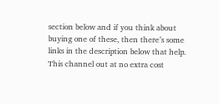section below and if you think about buying one of these, then there’s some links in the description below that help. This channel out at no extra cost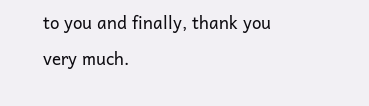to you and finally, thank you very much.